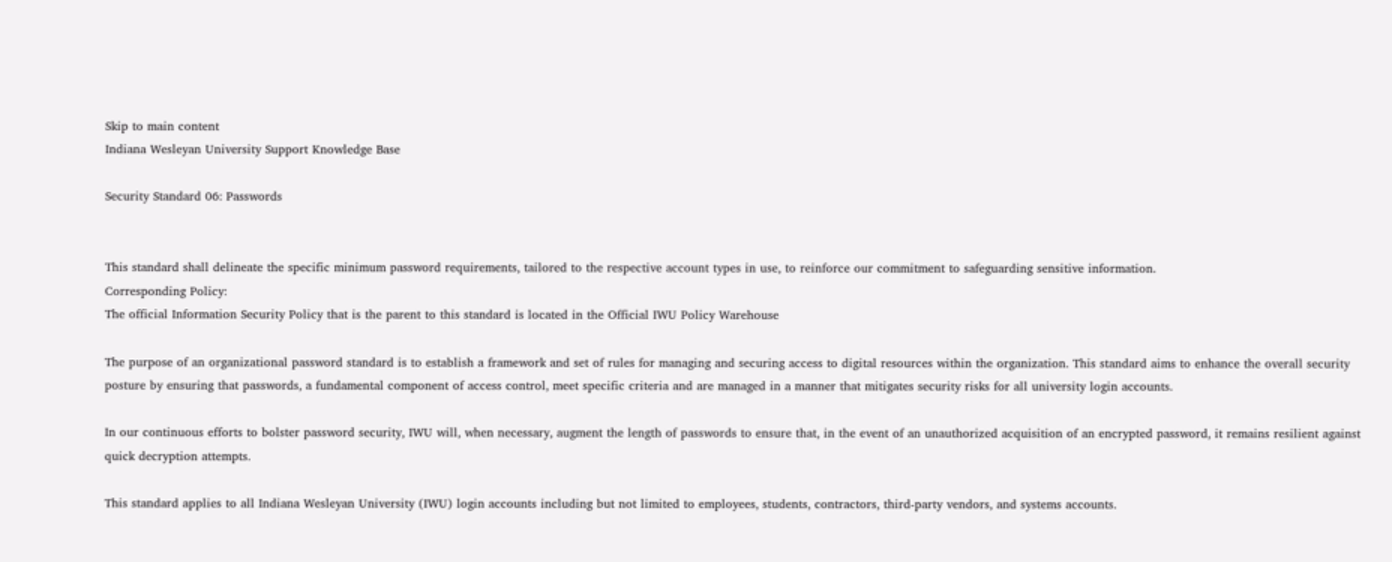Skip to main content
Indiana Wesleyan University Support Knowledge Base

Security Standard 06: Passwords


This standard shall delineate the specific minimum password requirements, tailored to the respective account types in use, to reinforce our commitment to safeguarding sensitive information.
Corresponding Policy:
The official Information Security Policy that is the parent to this standard is located in the Official IWU Policy Warehouse

The purpose of an organizational password standard is to establish a framework and set of rules for managing and securing access to digital resources within the organization. This standard aims to enhance the overall security posture by ensuring that passwords, a fundamental component of access control, meet specific criteria and are managed in a manner that mitigates security risks for all university login accounts.

In our continuous efforts to bolster password security, IWU will, when necessary, augment the length of passwords to ensure that, in the event of an unauthorized acquisition of an encrypted password, it remains resilient against quick decryption attempts.

This standard applies to all Indiana Wesleyan University (IWU) login accounts including but not limited to employees, students, contractors, third-party vendors, and systems accounts.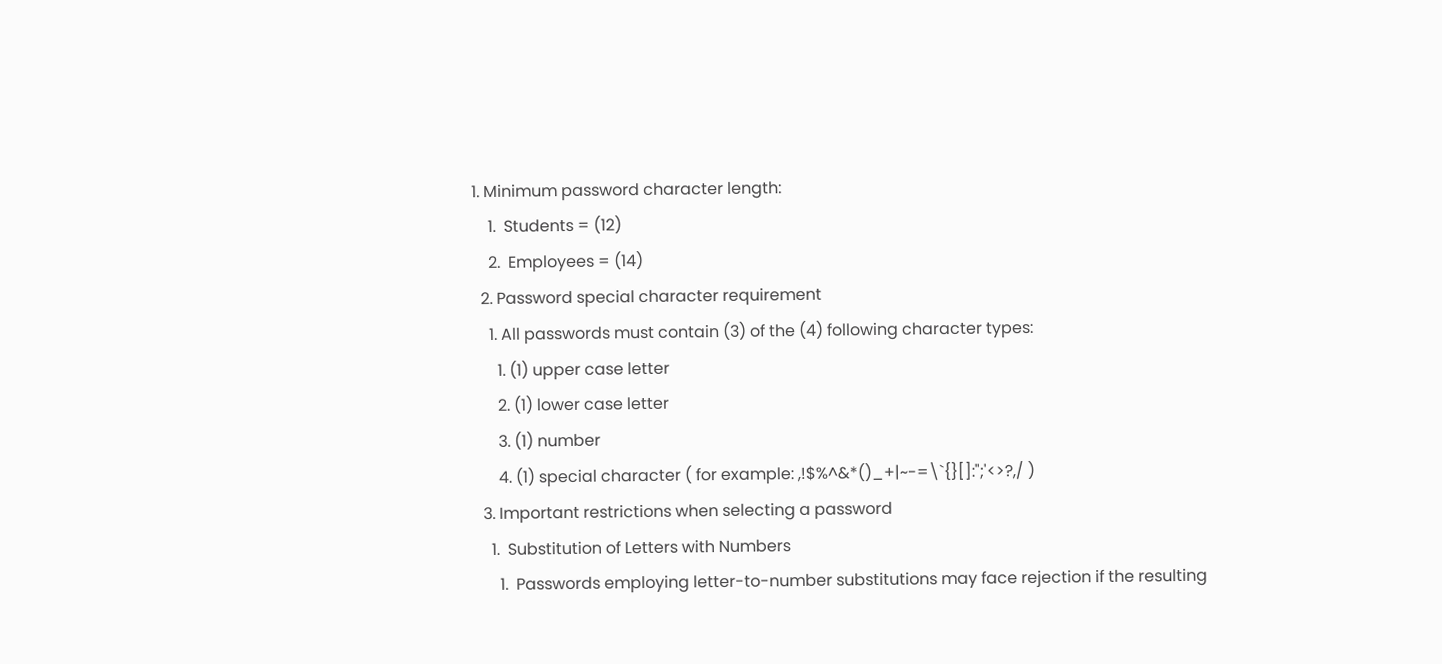1. Minimum password character length:
    1.  Students = (12)
    2.  Employees = (14)
  2. Password special character requirement
    1. All passwords must contain (3) of the (4) following character types:
      1. (1) upper case letter
      2. (1) lower case letter
      3. (1) number
      4. (1) special character ( for example: ,!$%^&*()_+|~-=\`{}[]:";'<>?,/ )
  3. Important restrictions when selecting a password
    1.  Substitution of Letters with Numbers
      1.  Passwords employing letter-to-number substitutions may face rejection if the resulting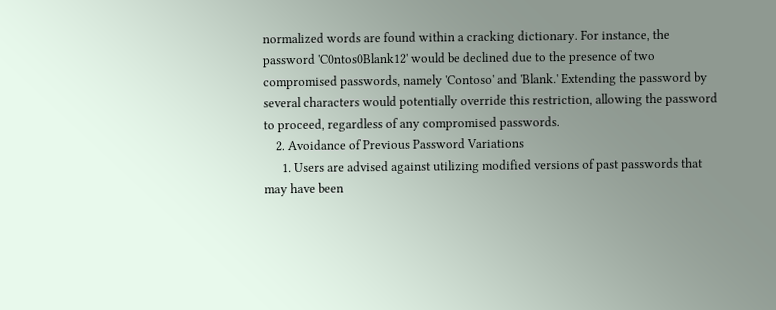normalized words are found within a cracking dictionary. For instance, the password 'C0ntos0Blank12' would be declined due to the presence of two compromised passwords, namely 'Contoso' and 'Blank.' Extending the password by several characters would potentially override this restriction, allowing the password to proceed, regardless of any compromised passwords.
    2. Avoidance of Previous Password Variations
      1. Users are advised against utilizing modified versions of past passwords that may have been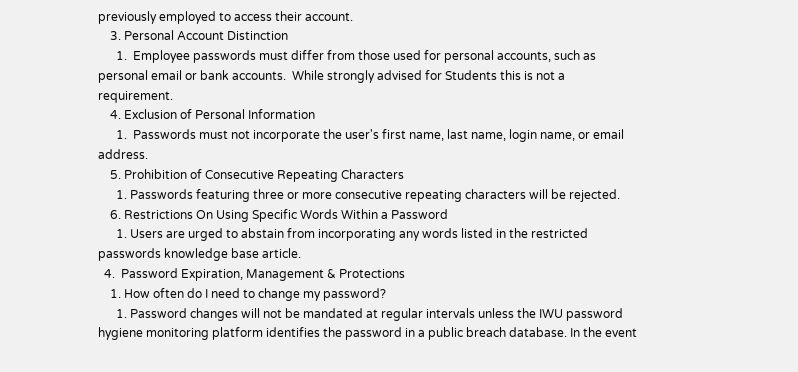previously employed to access their account.
    3. Personal Account Distinction
      1.  Employee passwords must differ from those used for personal accounts, such as personal email or bank accounts.  While strongly advised for Students this is not a requirement.
    4. Exclusion of Personal Information
      1.  Passwords must not incorporate the user's first name, last name, login name, or email address.
    5. Prohibition of Consecutive Repeating Characters
      1. Passwords featuring three or more consecutive repeating characters will be rejected.
    6. Restrictions On Using Specific Words Within a Password
      1. Users are urged to abstain from incorporating any words listed in the restricted passwords knowledge base article.
  4.  Password Expiration, Management & Protections
    1. How often do I need to change my password?
      1. Password changes will not be mandated at regular intervals unless the IWU password hygiene monitoring platform identifies the password in a public breach database. In the event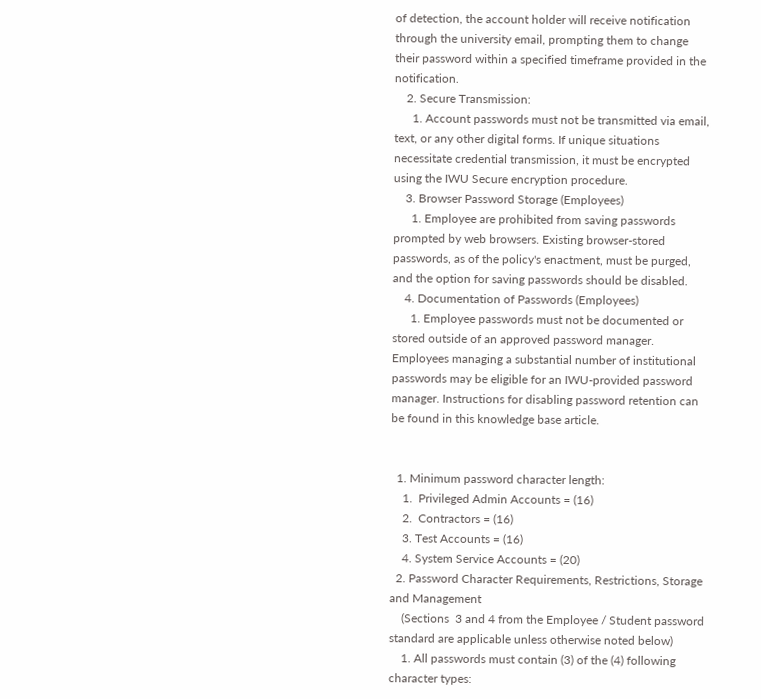of detection, the account holder will receive notification through the university email, prompting them to change their password within a specified timeframe provided in the notification.
    2. Secure Transmission:
      1. Account passwords must not be transmitted via email, text, or any other digital forms. If unique situations necessitate credential transmission, it must be encrypted using the IWU Secure encryption procedure.
    3. Browser Password Storage (Employees)
      1. Employee are prohibited from saving passwords prompted by web browsers. Existing browser-stored passwords, as of the policy's enactment, must be purged, and the option for saving passwords should be disabled.
    4. Documentation of Passwords (Employees)
      1. Employee passwords must not be documented or stored outside of an approved password manager. Employees managing a substantial number of institutional passwords may be eligible for an IWU-provided password manager. Instructions for disabling password retention can be found in this knowledge base article.


  1. Minimum password character length:
    1.  Privileged Admin Accounts = (16)
    2.  Contractors = (16)
    3. Test Accounts = (16)
    4. System Service Accounts = (20)
  2. Password Character Requirements, Restrictions, Storage and Management
    (Sections  3 and 4 from the Employee / Student password standard are applicable unless otherwise noted below)
    1. All passwords must contain (3) of the (4) following character types: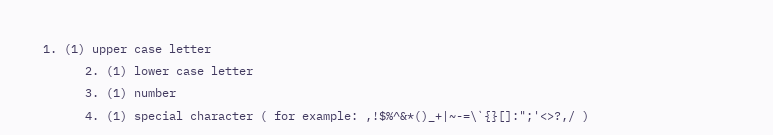1. (1) upper case letter
      2. (1) lower case letter
      3. (1) number
      4. (1) special character ( for example: ,!$%^&*()_+|~-=\`{}[]:";'<>?,/ )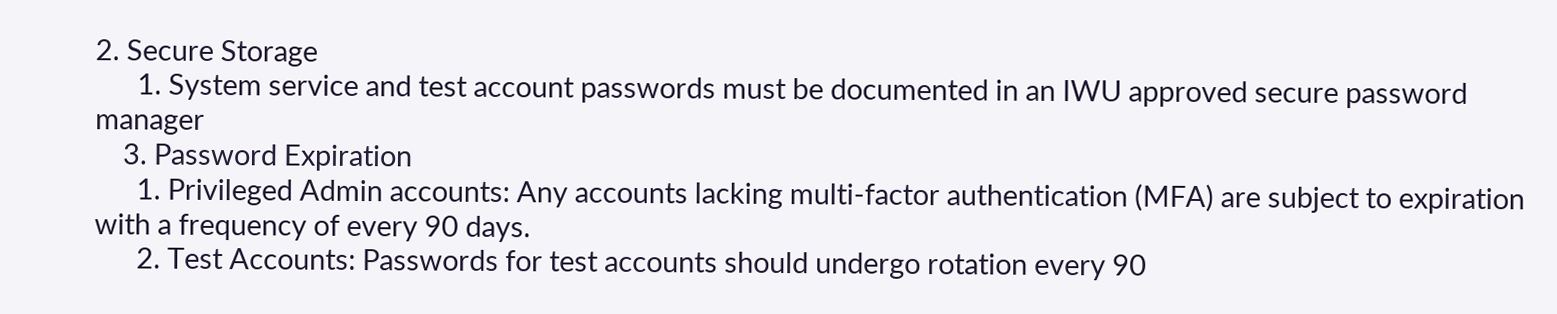2. Secure Storage
      1. System service and test account passwords must be documented in an IWU approved secure password manager
    3. Password Expiration
      1. Privileged Admin accounts: Any accounts lacking multi-factor authentication (MFA) are subject to expiration with a frequency of every 90 days.
      2. Test Accounts: Passwords for test accounts should undergo rotation every 90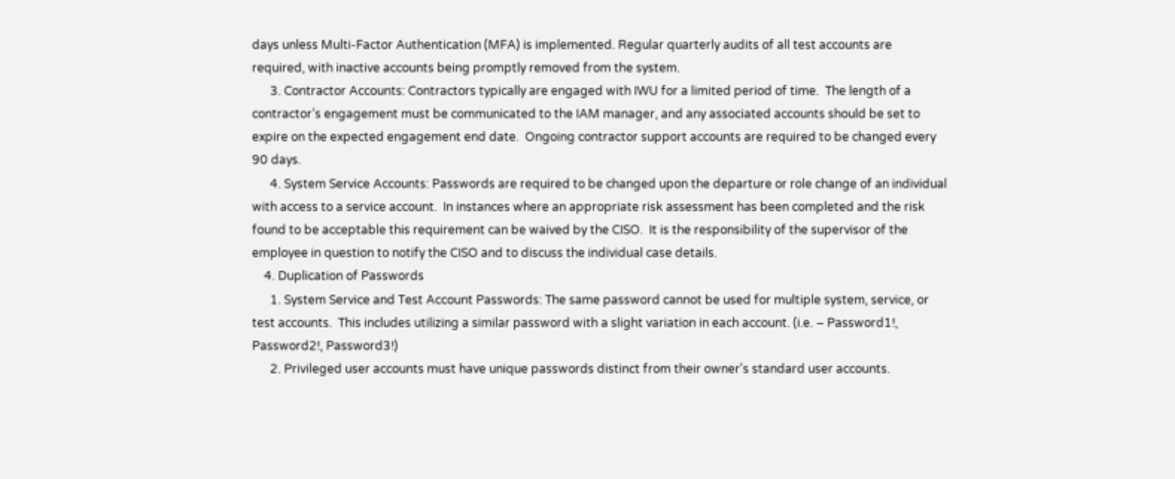days unless Multi-Factor Authentication (MFA) is implemented. Regular quarterly audits of all test accounts are required, with inactive accounts being promptly removed from the system.
      3. Contractor Accounts: Contractors typically are engaged with IWU for a limited period of time.  The length of a contractor’s engagement must be communicated to the IAM manager, and any associated accounts should be set to expire on the expected engagement end date.  Ongoing contractor support accounts are required to be changed every 90 days.
      4. System Service Accounts: Passwords are required to be changed upon the departure or role change of an individual with access to a service account.  In instances where an appropriate risk assessment has been completed and the risk found to be acceptable this requirement can be waived by the CISO.  It is the responsibility of the supervisor of the employee in question to notify the CISO and to discuss the individual case details.
    4. Duplication of Passwords
      1. System Service and Test Account Passwords: The same password cannot be used for multiple system, service, or test accounts.  This includes utilizing a similar password with a slight variation in each account. (i.e. – Password1!, Password2!, Password3!)
      2. Privileged user accounts must have unique passwords distinct from their owner's standard user accounts.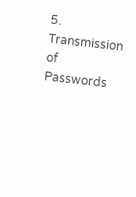5. Transmission of Passwords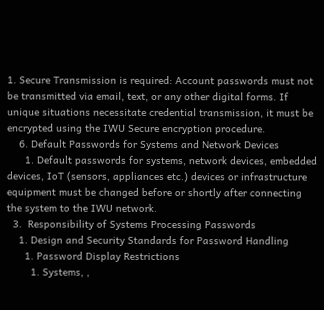1. Secure Transmission is required: Account passwords must not be transmitted via email, text, or any other digital forms. If unique situations necessitate credential transmission, it must be encrypted using the IWU Secure encryption procedure.
    6. Default Passwords for Systems and Network Devices
      1. Default passwords for systems, network devices, embedded devices, IoT (sensors, appliances etc.) devices or infrastructure equipment must be changed before or shortly after connecting the system to the IWU network.
  3.  Responsibility of Systems Processing Passwords
    1. Design and Security Standards for Password Handling
      1. Password Display Restrictions
        1. Systems, ,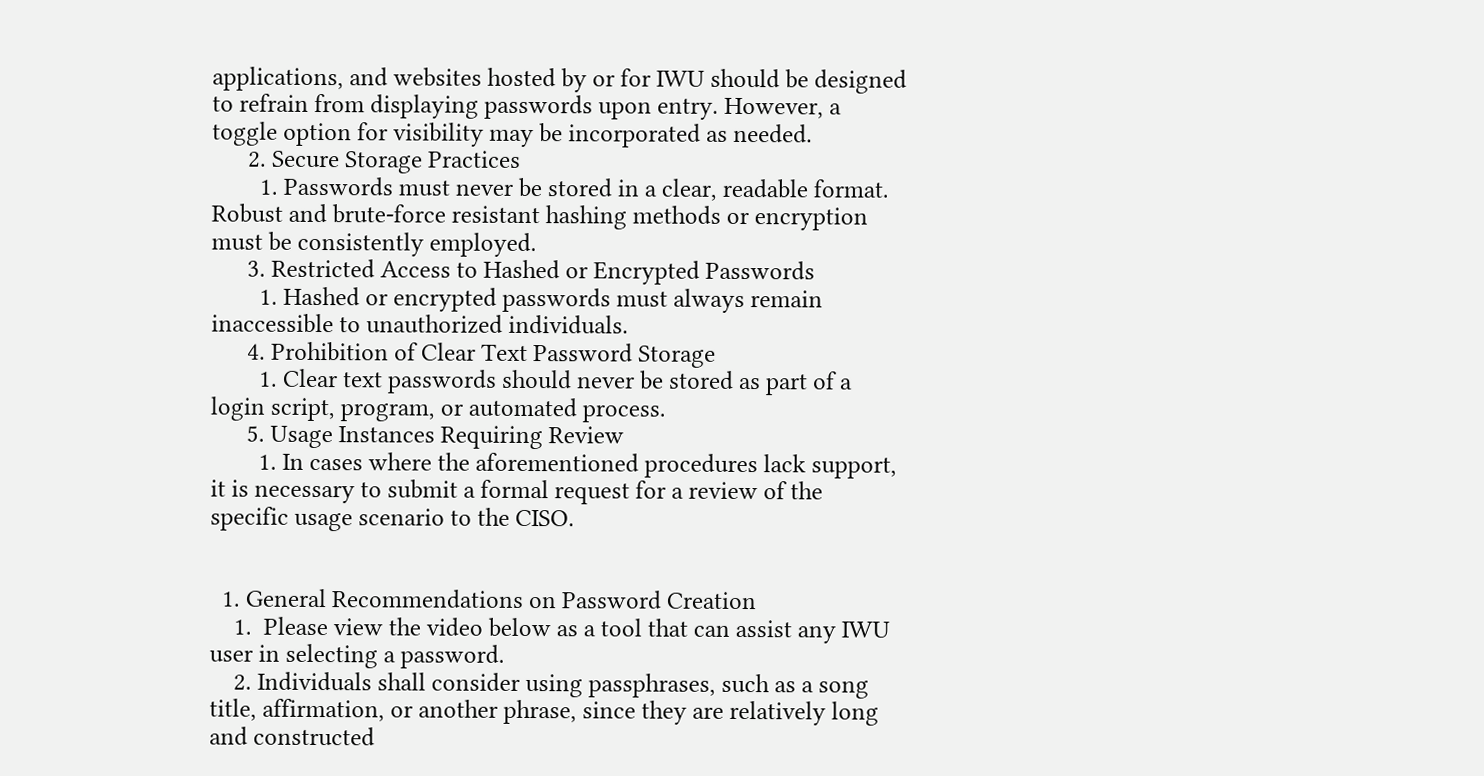applications, and websites hosted by or for IWU should be designed to refrain from displaying passwords upon entry. However, a toggle option for visibility may be incorporated as needed.
      2. Secure Storage Practices
        1. Passwords must never be stored in a clear, readable format. Robust and brute-force resistant hashing methods or encryption must be consistently employed.
      3. Restricted Access to Hashed or Encrypted Passwords
        1. Hashed or encrypted passwords must always remain inaccessible to unauthorized individuals.
      4. Prohibition of Clear Text Password Storage
        1. Clear text passwords should never be stored as part of a login script, program, or automated process.
      5. Usage Instances Requiring Review
        1. In cases where the aforementioned procedures lack support, it is necessary to submit a formal request for a review of the specific usage scenario to the CISO.


  1. General Recommendations on Password Creation
    1.  Please view the video below as a tool that can assist any IWU user in selecting a password.
    2. Individuals shall consider using passphrases, such as a song title, affirmation, or another phrase, since they are relatively long and constructed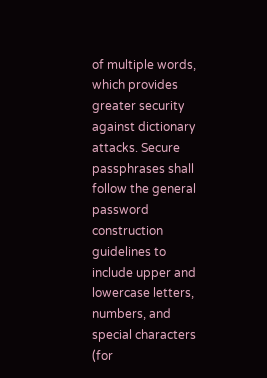of multiple words, which provides greater security against dictionary attacks. Secure passphrases shall follow the general password construction guidelines to include upper and lowercase letters, numbers, and special characters (for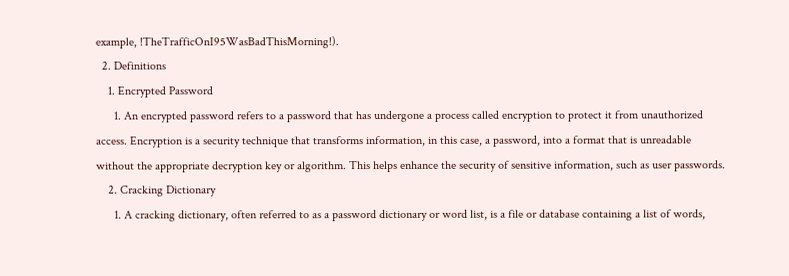example, !TheTrafficOnI95WasBadThisMorning!).
  2. Definitions
    1. Encrypted Password
      1. An encrypted password refers to a password that has undergone a process called encryption to protect it from unauthorized access. Encryption is a security technique that transforms information, in this case, a password, into a format that is unreadable without the appropriate decryption key or algorithm. This helps enhance the security of sensitive information, such as user passwords.
    2. Cracking Dictionary
      1. A cracking dictionary, often referred to as a password dictionary or word list, is a file or database containing a list of words,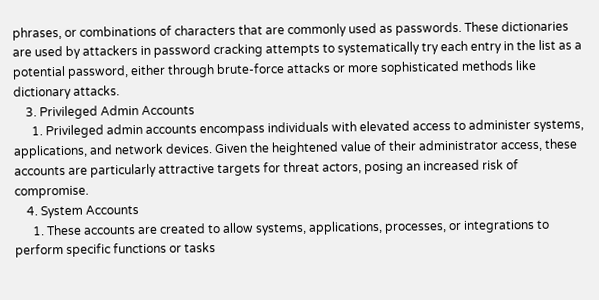phrases, or combinations of characters that are commonly used as passwords. These dictionaries are used by attackers in password cracking attempts to systematically try each entry in the list as a potential password, either through brute-force attacks or more sophisticated methods like dictionary attacks.
    3. Privileged Admin Accounts
      1. Privileged admin accounts encompass individuals with elevated access to administer systems, applications, and network devices. Given the heightened value of their administrator access, these accounts are particularly attractive targets for threat actors, posing an increased risk of compromise.
    4. System Accounts
      1. These accounts are created to allow systems, applications, processes, or integrations to perform specific functions or tasks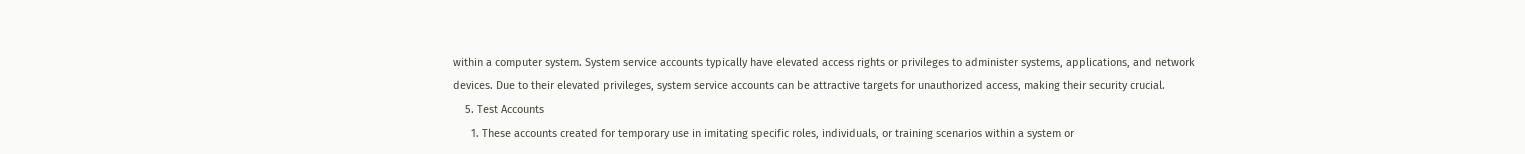within a computer system. System service accounts typically have elevated access rights or privileges to administer systems, applications, and network devices. Due to their elevated privileges, system service accounts can be attractive targets for unauthorized access, making their security crucial.
    5. Test Accounts
      1. These accounts created for temporary use in imitating specific roles, individuals, or training scenarios within a system or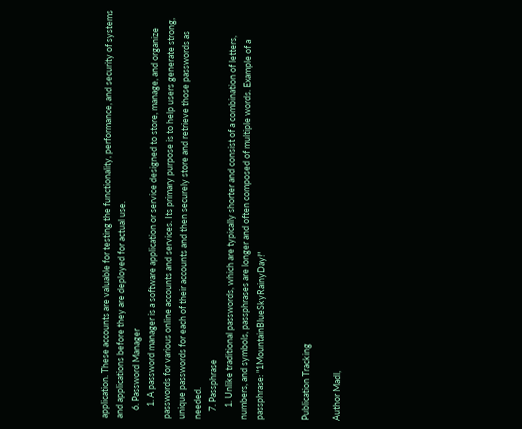application. These accounts are valuable for testing the functionality, performance, and security of systems and applications before they are deployed for actual use.
    6. Password Manager
      1. A password manager is a software application or service designed to store, manage, and organize passwords for various online accounts and services. Its primary purpose is to help users generate strong, unique passwords for each of their accounts and then securely store and retrieve those passwords as needed.
    7. Passphrase
      1. Unlike traditional passwords, which are typically shorter and consist of a combination of letters, numbers, and symbols, passphrases are longer and often composed of multiple words. Example of a passphrase: "1MountainBlueSkyRainyDay!"


Publication Tracking

Author Madl,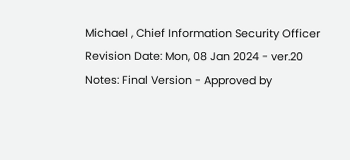Michael , Chief Information Security Officer
Revision Date: Mon, 08 Jan 2024 - ver.20
Notes: Final Version - Approved by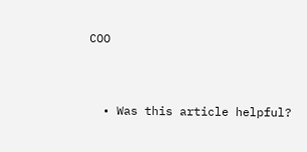COO


  • Was this article helpful?